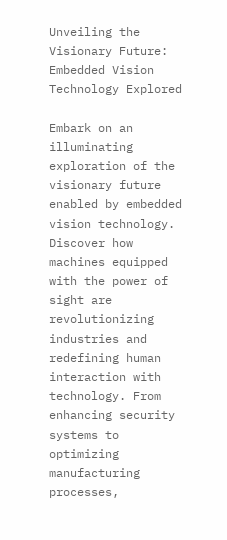Unveiling the Visionary Future: Embedded Vision Technology Explored

Embark on an illuminating exploration of the visionary future enabled by embedded vision technology. Discover how machines equipped with the power of sight are revolutionizing industries and redefining human interaction with technology. From enhancing security systems to optimizing manufacturing processes,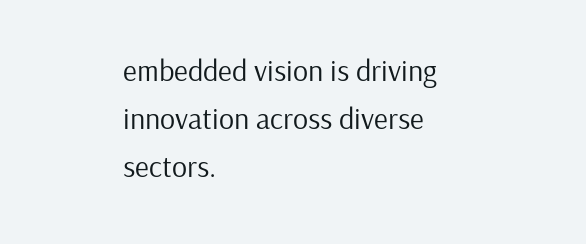embedded vision is driving innovation across diverse sectors.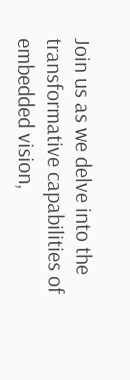Join us as we delve into the transformative capabilities of embedded vision,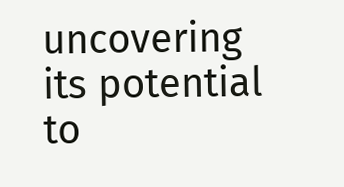uncovering its potential to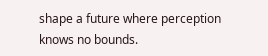shape a future where perception knows no bounds.